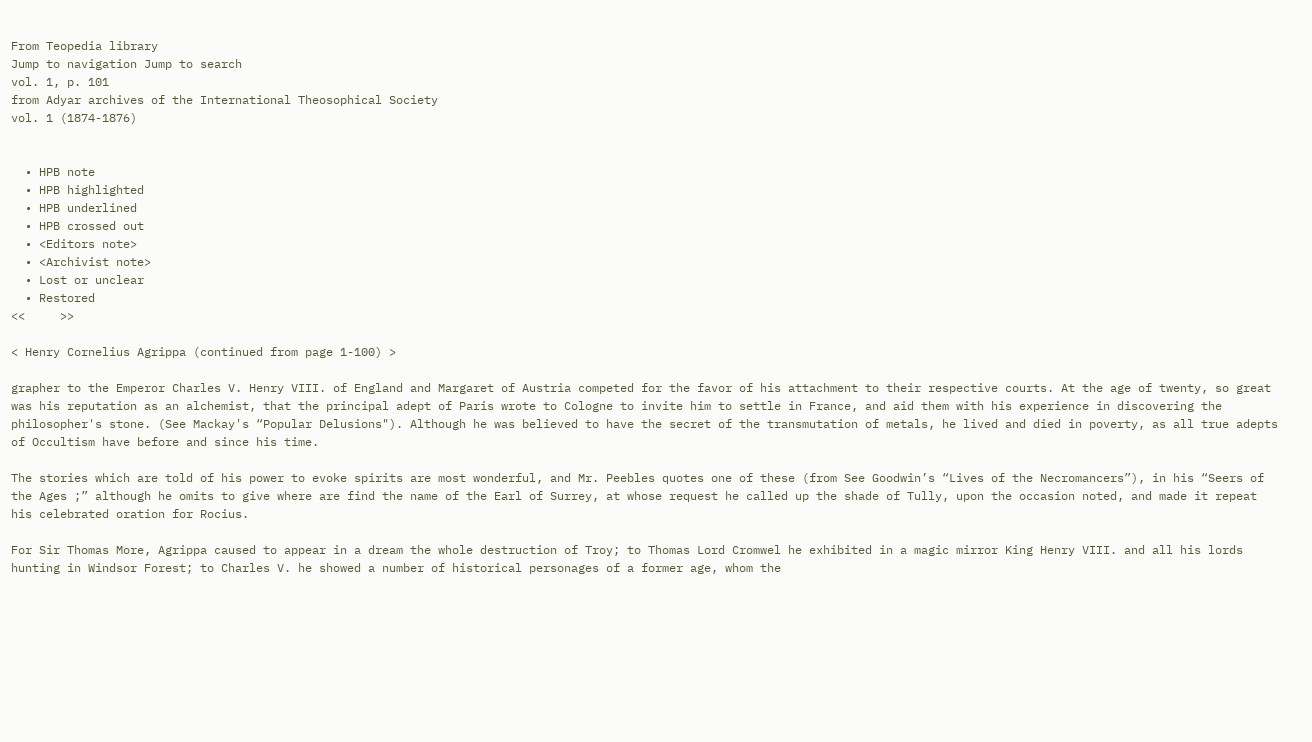From Teopedia library
Jump to navigation Jump to search
vol. 1, p. 101
from Adyar archives of the International Theosophical Society
vol. 1 (1874-1876)


  • HPB note
  • HPB highlighted
  • HPB underlined
  • HPB crossed out
  • <Editors note>
  • <Archivist note>
  • Lost or unclear
  • Restored
<<     >>

< Henry Cornelius Agrippa (continued from page 1-100) >

grapher to the Emperor Charles V. Henry VIII. of England and Margaret of Austria competed for the favor of his attachment to their respective courts. At the age of twenty, so great was his reputation as an alchemist, that the principal adept of Paris wrote to Cologne to invite him to settle in France, and aid them with his experience in discovering the philosopher's stone. (See Mackay's “Popular Delusions"). Although he was believed to have the secret of the transmutation of metals, he lived and died in poverty, as all true adepts of Occultism have before and since his time.

The stories which are told of his power to evoke spirits are most wonderful, and Mr. Peebles quotes one of these (from See Goodwin’s “Lives of the Necromancers”), in his “Seers of the Ages ;” although he omits to give where are find the name of the Earl of Surrey, at whose request he called up the shade of Tully, upon the occasion noted, and made it repeat his celebrated oration for Rocius.

For Sir Thomas More, Agrippa caused to appear in a dream the whole destruction of Troy; to Thomas Lord Cromwel he exhibited in a magic mirror King Henry VIII. and all his lords hunting in Windsor Forest; to Charles V. he showed a number of historical personages of a former age, whom the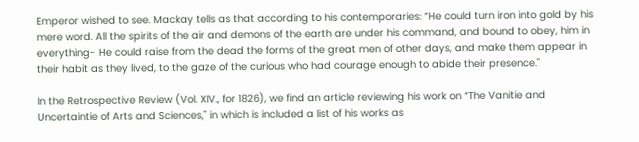Emperor wished to see. Mackay tells as that according to his contemporaries: “He could turn iron into gold by his mere word. All the spirits of the air and demons of the earth are under his command, and bound to obey, him in everything- He could raise from the dead the forms of the great men of other days, and make them appear in their habit as they lived, to the gaze of the curious who had courage enough to abide their presence."

In the Retrospective Review (Vol. XIV., for 1826), we find an article reviewing his work on “The Vanitie and Uncertaintie of Arts and Sciences," in which is included a list of his works as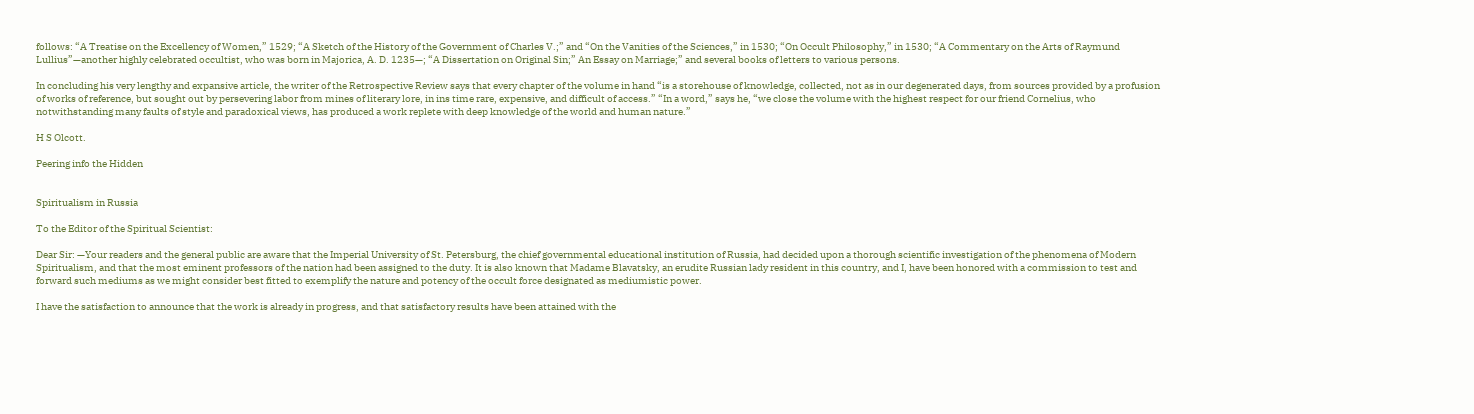follows: “A Treatise on the Excellency of Women,” 1529; “A Sketch of the History of the Government of Charles V.;” and “On the Vanities of the Sciences,” in 1530; “On Occult Philosophy,” in 1530; “A Commentary on the Arts of Raymund Lullius”—another highly celebrated occultist, who was born in Majorica, A. D. 1235—; “A Dissertation on Original Sin;” An Essay on Marriage;” and several books of letters to various persons.

In concluding his very lengthy and expansive article, the writer of the Retrospective Review says that every chapter of the volume in hand “is a storehouse of knowledge, collected, not as in our degenerated days, from sources provided by a profusion of works of reference, but sought out by persevering labor from mines of literary lore, in ins time rare, expensive, and difficult of access.” “In a word,” says he, “we close the volume with the highest respect for our friend Cornelius, who notwithstanding many faults of style and paradoxical views, has produced a work replete with deep knowledge of the world and human nature.”

H S Olcott.

Peering info the Hidden


Spiritualism in Russia

To the Editor of the Spiritual Scientist:

Dear Sir: —Your readers and the general public are aware that the Imperial University of St. Petersburg, the chief governmental educational institution of Russia, had decided upon a thorough scientific investigation of the phenomena of Modern Spiritualism, and that the most eminent professors of the nation had been assigned to the duty. It is also known that Madame Blavatsky, an erudite Russian lady resident in this country, and I, have been honored with a commission to test and forward such mediums as we might consider best fitted to exemplify the nature and potency of the occult force designated as mediumistic power.

I have the satisfaction to announce that the work is already in progress, and that satisfactory results have been attained with the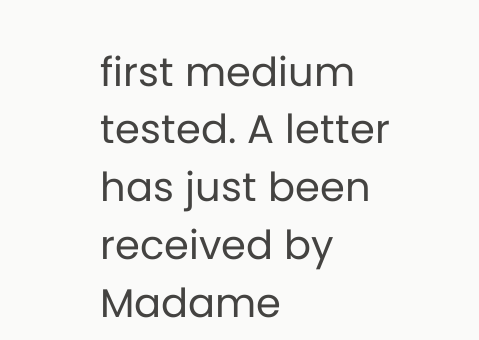first medium tested. A letter has just been received by Madame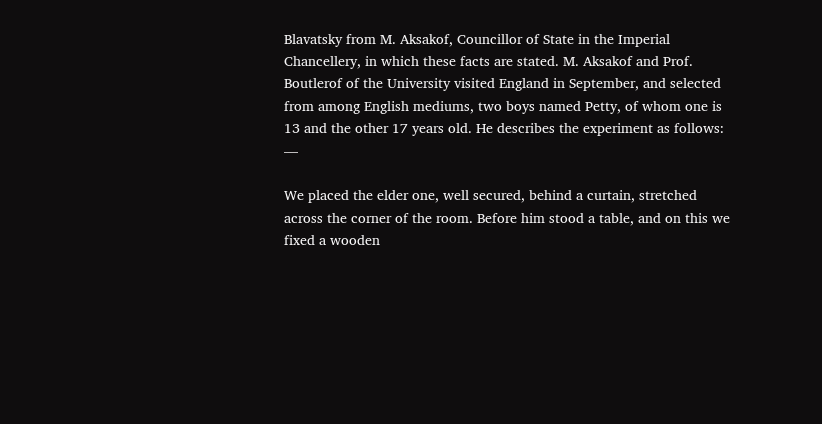Blavatsky from M. Aksakof, Councillor of State in the Imperial Chancellery, in which these facts are stated. M. Aksakof and Prof. Boutlerof of the University visited England in September, and selected from among English mediums, two boys named Petty, of whom one is 13 and the other 17 years old. He describes the experiment as follows: —

We placed the elder one, well secured, behind a curtain, stretched across the corner of the room. Before him stood a table, and on this we fixed a wooden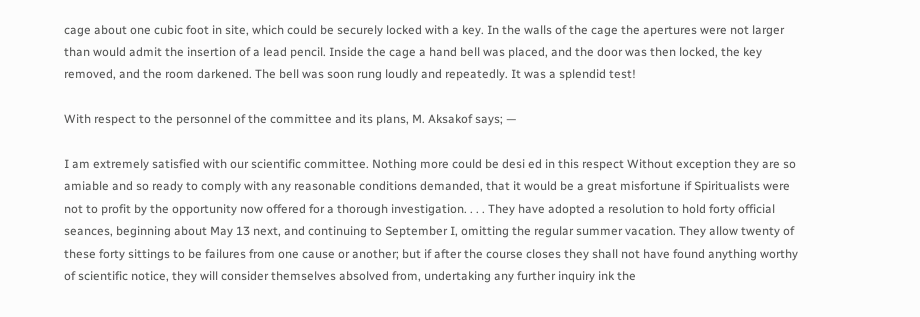cage about one cubic foot in site, which could be securely locked with a key. In the walls of the cage the apertures were not larger than would admit the insertion of a lead pencil. Inside the cage a hand bell was placed, and the door was then locked, the key removed, and the room darkened. The bell was soon rung loudly and repeatedly. It was a splendid test!

With respect to the personnel of the committee and its plans, M. Aksakof says; —

I am extremely satisfied with our scientific committee. Nothing more could be desi ed in this respect Without exception they are so amiable and so ready to comply with any reasonable conditions demanded, that it would be a great misfortune if Spiritualists were not to profit by the opportunity now offered for a thorough investigation. . . . They have adopted a resolution to hold forty official seances, beginning about May 13 next, and continuing to September I, omitting the regular summer vacation. They allow twenty of these forty sittings to be failures from one cause or another; but if after the course closes they shall not have found anything worthy of scientific notice, they will consider themselves absolved from, undertaking any further inquiry ink the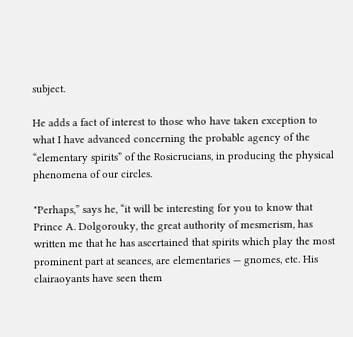subject.

He adds a fact of interest to those who have taken exception to what I have advanced concerning the probable agency of the “elementary spirits” of the Rosicrucians, in producing the physical phenomena of our circles.

"Perhaps,” says he, “it will be interesting for you to know that Prince A. Dolgorouky, the great authority of mesmerism, has written me that he has ascertained that spirits which play the most prominent part at seances, are elementaries — gnomes, etc. His clairaoyants have seen them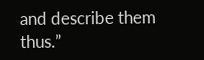and describe them thus.”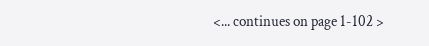<... continues on page 1-102 >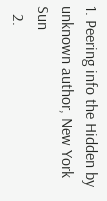1. Peering info the Hidden by unknown author, New York Sun
  2.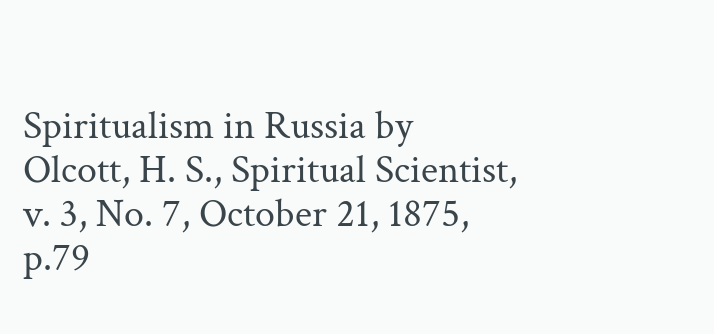Spiritualism in Russia by Olcott, H. S., Spiritual Scientist, v. 3, No. 7, October 21, 1875, p.79